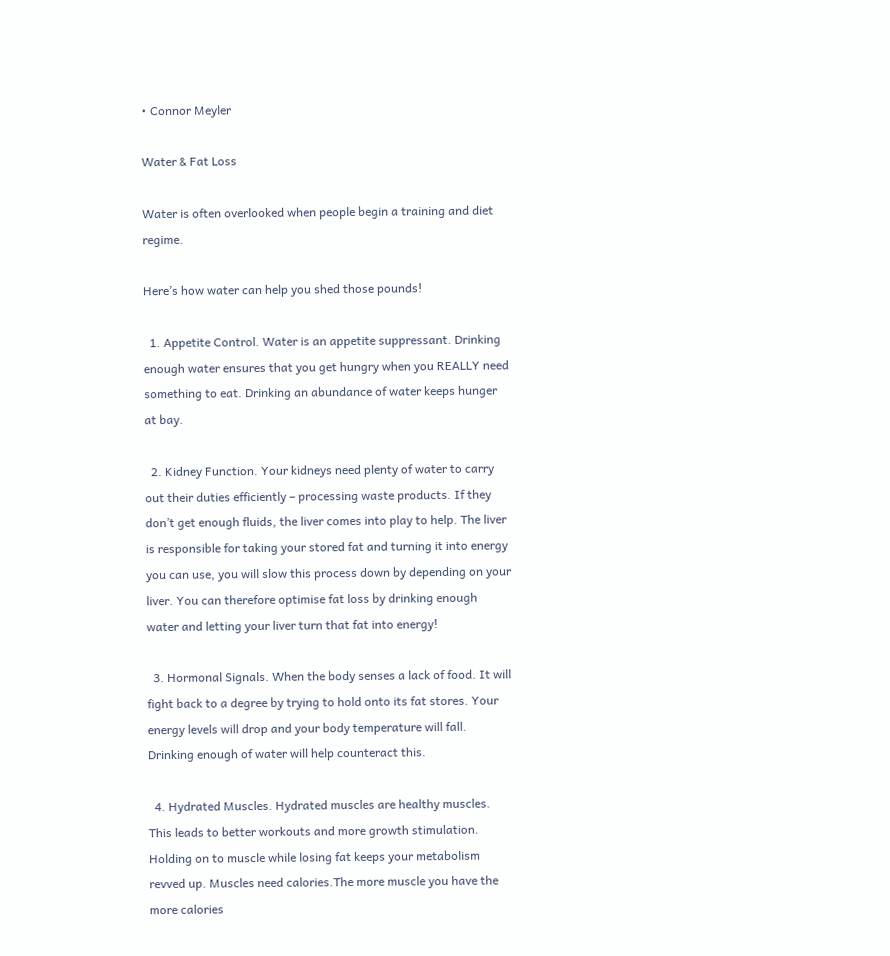• Connor Meyler

Water & Fat Loss

Water is often overlooked when people begin a training and diet regime.

Here’s how water can help you shed those pounds!

  1. Appetite Control. Water is an appetite suppressant. Drinking enough water ensures that you get hungry when you REALLY need something to eat. Drinking an abundance of water keeps hunger at bay.

  2. Kidney Function. Your kidneys need plenty of water to carry out their duties efficiently – processing waste products. If they don’t get enough fluids, the liver comes into play to help. The liver is responsible for taking your stored fat and turning it into energy you can use, you will slow this process down by depending on your liver. You can therefore optimise fat loss by drinking enough water and letting your liver turn that fat into energy!

  3. Hormonal Signals. When the body senses a lack of food. It will fight back to a degree by trying to hold onto its fat stores. Your energy levels will drop and your body temperature will fall. Drinking enough of water will help counteract this.

  4. Hydrated Muscles. Hydrated muscles are healthy muscles. This leads to better workouts and more growth stimulation. Holding on to muscle while losing fat keeps your metabolism revved up. Muscles need calories.The more muscle you have the more calories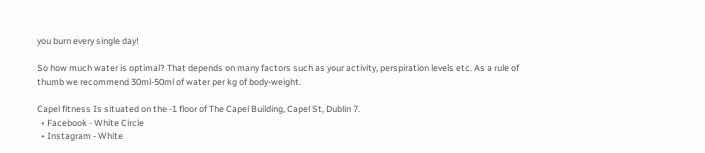you burn every single day!

So how much water is optimal? That depends on many factors such as your activity, perspiration levels etc. As a rule of thumb we recommend 30ml-50ml of water per kg of body-weight.

Capel fitness Is situated on the -1 floor of The Capel Building, Capel St, Dublin 7.
  • Facebook - White Circle
  • Instagram - White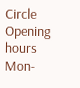Circle
Opening hours
Mon-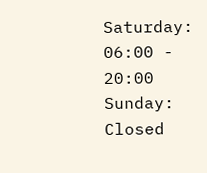Saturday: 06:00 - 20:00
Sunday: Closed